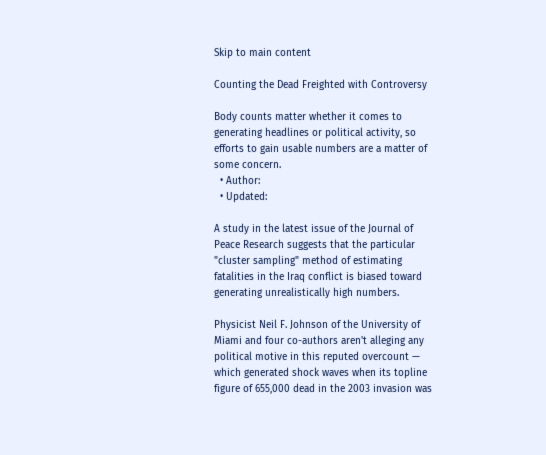Skip to main content

Counting the Dead Freighted with Controversy

Body counts matter whether it comes to generating headlines or political activity, so efforts to gain usable numbers are a matter of some concern.
  • Author:
  • Updated:

A study in the latest issue of the Journal of Peace Research suggests that the particular "cluster sampling" method of estimating fatalities in the Iraq conflict is biased toward generating unrealistically high numbers.

Physicist Neil F. Johnson of the University of Miami and four co-authors aren't alleging any political motive in this reputed overcount — which generated shock waves when its topline figure of 655,000 dead in the 2003 invasion was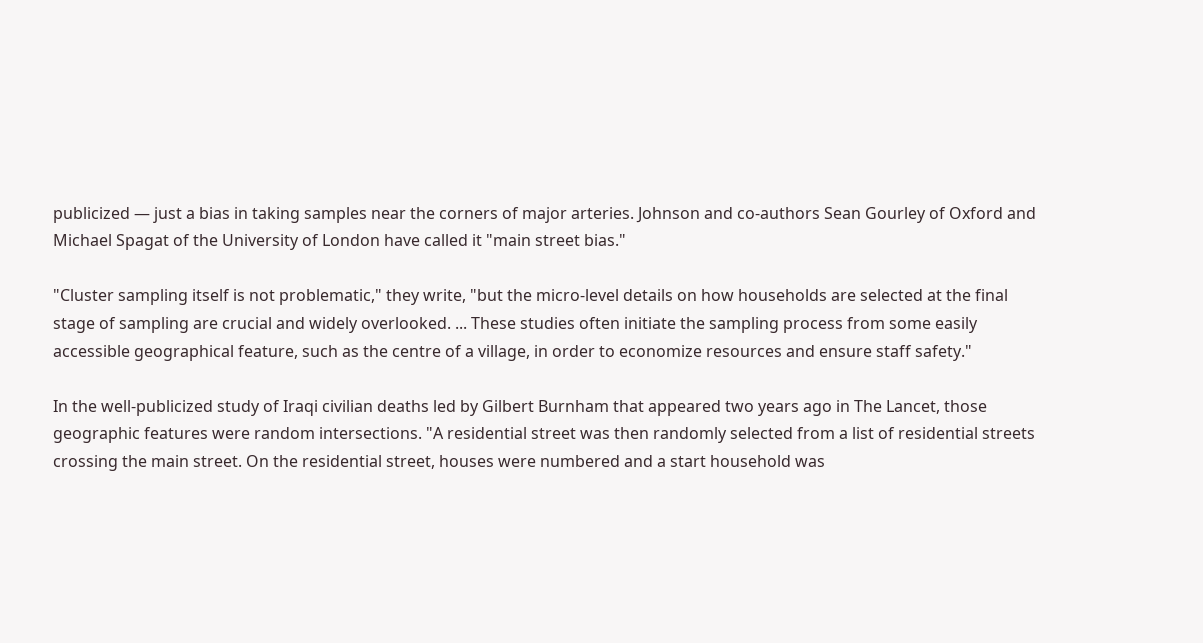publicized — just a bias in taking samples near the corners of major arteries. Johnson and co-authors Sean Gourley of Oxford and Michael Spagat of the University of London have called it "main street bias."

"Cluster sampling itself is not problematic," they write, "but the micro-level details on how households are selected at the final stage of sampling are crucial and widely overlooked. ... These studies often initiate the sampling process from some easily accessible geographical feature, such as the centre of a village, in order to economize resources and ensure staff safety."

In the well-publicized study of Iraqi civilian deaths led by Gilbert Burnham that appeared two years ago in The Lancet, those geographic features were random intersections. "A residential street was then randomly selected from a list of residential streets crossing the main street. On the residential street, houses were numbered and a start household was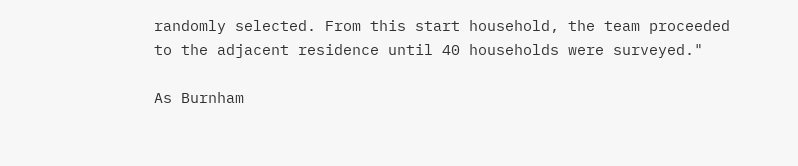randomly selected. From this start household, the team proceeded to the adjacent residence until 40 households were surveyed."

As Burnham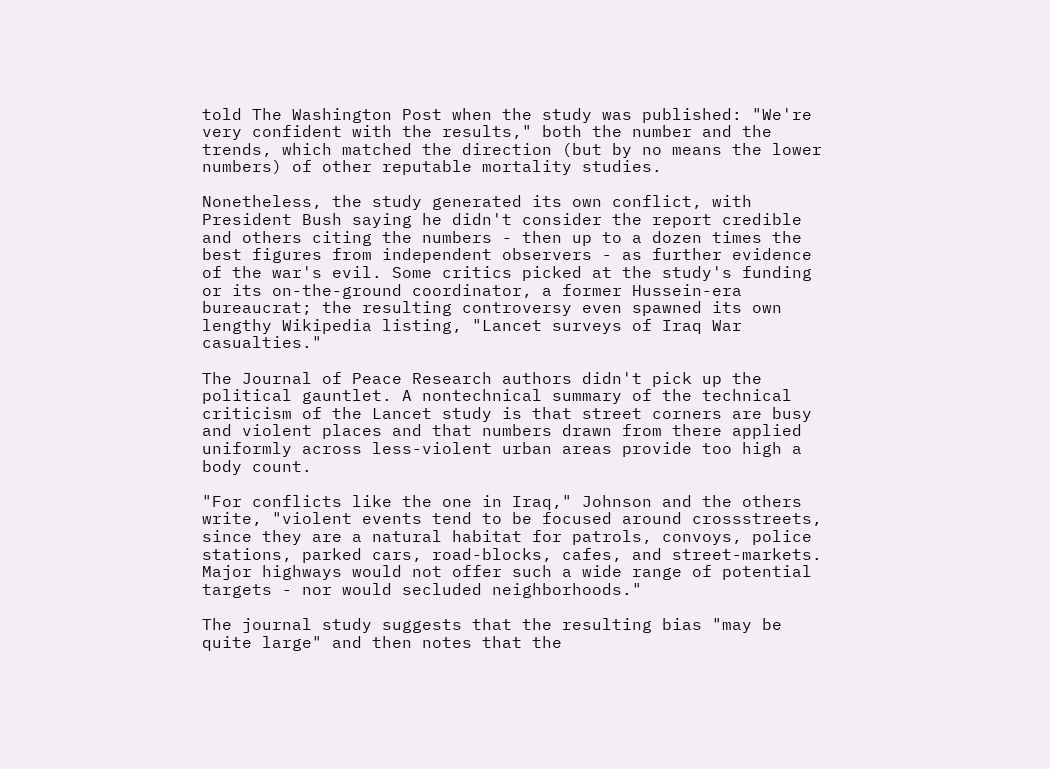told The Washington Post when the study was published: "We're very confident with the results," both the number and the trends, which matched the direction (but by no means the lower numbers) of other reputable mortality studies.

Nonetheless, the study generated its own conflict, with President Bush saying he didn't consider the report credible and others citing the numbers - then up to a dozen times the best figures from independent observers - as further evidence of the war's evil. Some critics picked at the study's funding or its on-the-ground coordinator, a former Hussein-era bureaucrat; the resulting controversy even spawned its own lengthy Wikipedia listing, "Lancet surveys of Iraq War casualties."

The Journal of Peace Research authors didn't pick up the political gauntlet. A nontechnical summary of the technical criticism of the Lancet study is that street corners are busy and violent places and that numbers drawn from there applied uniformly across less-violent urban areas provide too high a body count.

"For conflicts like the one in Iraq," Johnson and the others write, "violent events tend to be focused around crossstreets, since they are a natural habitat for patrols, convoys, police stations, parked cars, road-blocks, cafes, and street-markets. Major highways would not offer such a wide range of potential targets - nor would secluded neighborhoods."

The journal study suggests that the resulting bias "may be quite large" and then notes that the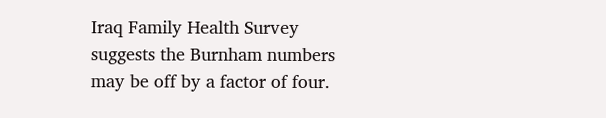Iraq Family Health Survey suggests the Burnham numbers may be off by a factor of four.